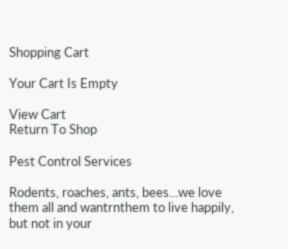Shopping Cart

Your Cart Is Empty

View Cart
Return To Shop

Pest Control Services

Rodents, roaches, ants, bees...we love them all and wantrnthem to live happily, but not in your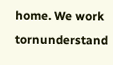home. We work tornunderstand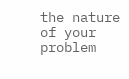the nature of your problem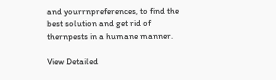and yourrnpreferences, to find the best solution and get rid of thernpests in a humane manner.

View Detailed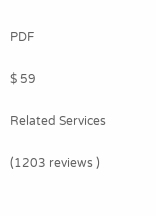PDF

$ 59

Related Services

(1203 reviews )